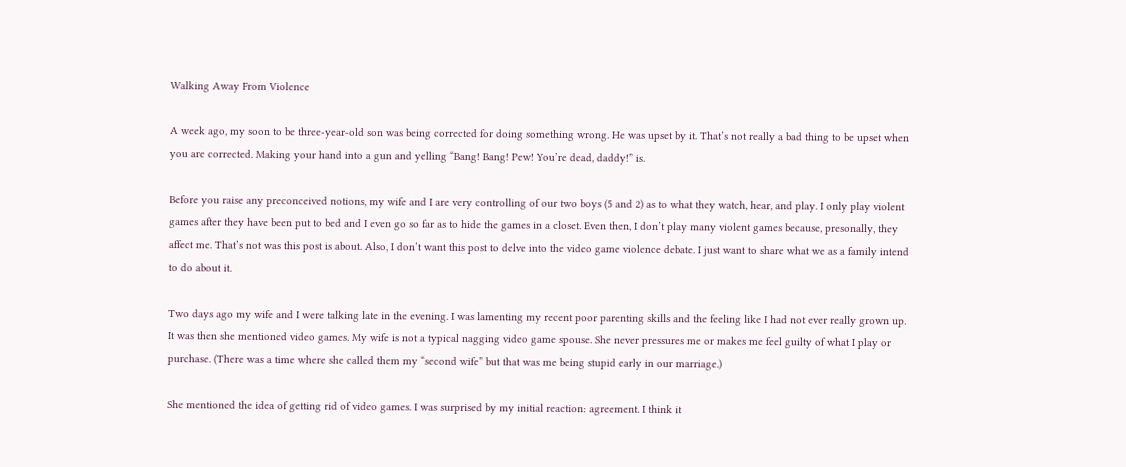Walking Away From Violence

A week ago, my soon to be three-year-old son was being corrected for doing something wrong. He was upset by it. That’s not really a bad thing to be upset when you are corrected. Making your hand into a gun and yelling “Bang! Bang! Pew! You’re dead, daddy!” is.

Before you raise any preconceived notions, my wife and I are very controlling of our two boys (5 and 2) as to what they watch, hear, and play. I only play violent games after they have been put to bed and I even go so far as to hide the games in a closet. Even then, I don’t play many violent games because, presonally, they affect me. That’s not was this post is about. Also, I don’t want this post to delve into the video game violence debate. I just want to share what we as a family intend to do about it.

Two days ago my wife and I were talking late in the evening. I was lamenting my recent poor parenting skills and the feeling like I had not ever really grown up. It was then she mentioned video games. My wife is not a typical nagging video game spouse. She never pressures me or makes me feel guilty of what I play or purchase. (There was a time where she called them my “second wife” but that was me being stupid early in our marriage.)

She mentioned the idea of getting rid of video games. I was surprised by my initial reaction: agreement. I think it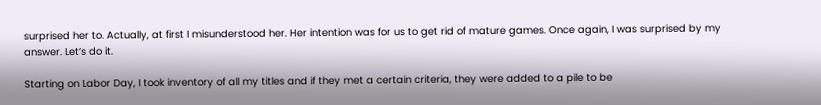surprised her to. Actually, at first I misunderstood her. Her intention was for us to get rid of mature games. Once again, I was surprised by my answer. Let’s do it.

Starting on Labor Day, I took inventory of all my titles and if they met a certain criteria, they were added to a pile to be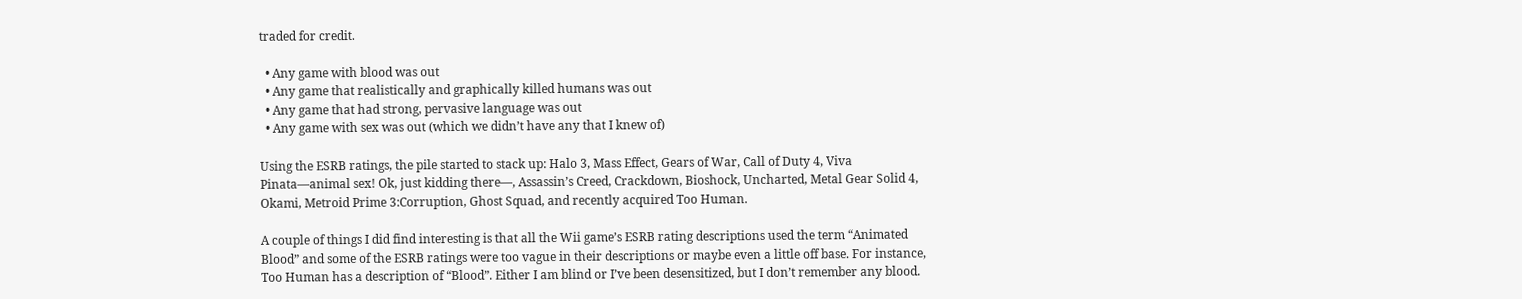traded for credit.

  • Any game with blood was out
  • Any game that realistically and graphically killed humans was out
  • Any game that had strong, pervasive language was out
  • Any game with sex was out (which we didn’t have any that I knew of)

Using the ESRB ratings, the pile started to stack up: Halo 3, Mass Effect, Gears of War, Call of Duty 4, Viva Pinata—animal sex! Ok, just kidding there—, Assassin’s Creed, Crackdown, Bioshock, Uncharted, Metal Gear Solid 4, Okami, Metroid Prime 3:Corruption, Ghost Squad, and recently acquired Too Human.

A couple of things I did find interesting is that all the Wii game’s ESRB rating descriptions used the term “Animated Blood” and some of the ESRB ratings were too vague in their descriptions or maybe even a little off base. For instance, Too Human has a description of “Blood”. Either I am blind or I’ve been desensitized, but I don’t remember any blood.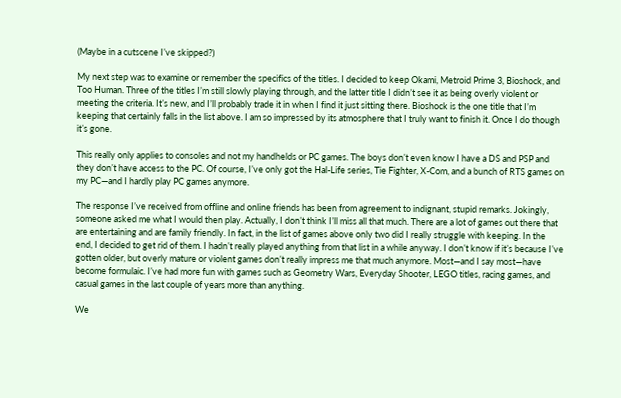(Maybe in a cutscene I’ve skipped?)

My next step was to examine or remember the specifics of the titles. I decided to keep Okami, Metroid Prime 3, Bioshock, and Too Human. Three of the titles I’m still slowly playing through, and the latter title I didn’t see it as being overly violent or meeting the criteria. It’s new, and I’ll probably trade it in when I find it just sitting there. Bioshock is the one title that I’m keeping that certainly falls in the list above. I am so impressed by its atmosphere that I truly want to finish it. Once I do though it’s gone.

This really only applies to consoles and not my handhelds or PC games. The boys don’t even know I have a DS and PSP and they don’t have access to the PC. Of course, I’ve only got the Hal-Life series, Tie Fighter, X-Com, and a bunch of RTS games on my PC—and I hardly play PC games anymore.

The response I’ve received from offline and online friends has been from agreement to indignant, stupid remarks. Jokingly, someone asked me what I would then play. Actually, I don’t think I’ll miss all that much. There are a lot of games out there that are entertaining and are family friendly. In fact, in the list of games above only two did I really struggle with keeping. In the end, I decided to get rid of them. I hadn’t really played anything from that list in a while anyway. I don’t know if it’s because I’ve gotten older, but overly mature or violent games don’t really impress me that much anymore. Most—and I say most—have become formulaic. I’ve had more fun with games such as Geometry Wars, Everyday Shooter, LEGO titles, racing games, and casual games in the last couple of years more than anything.

We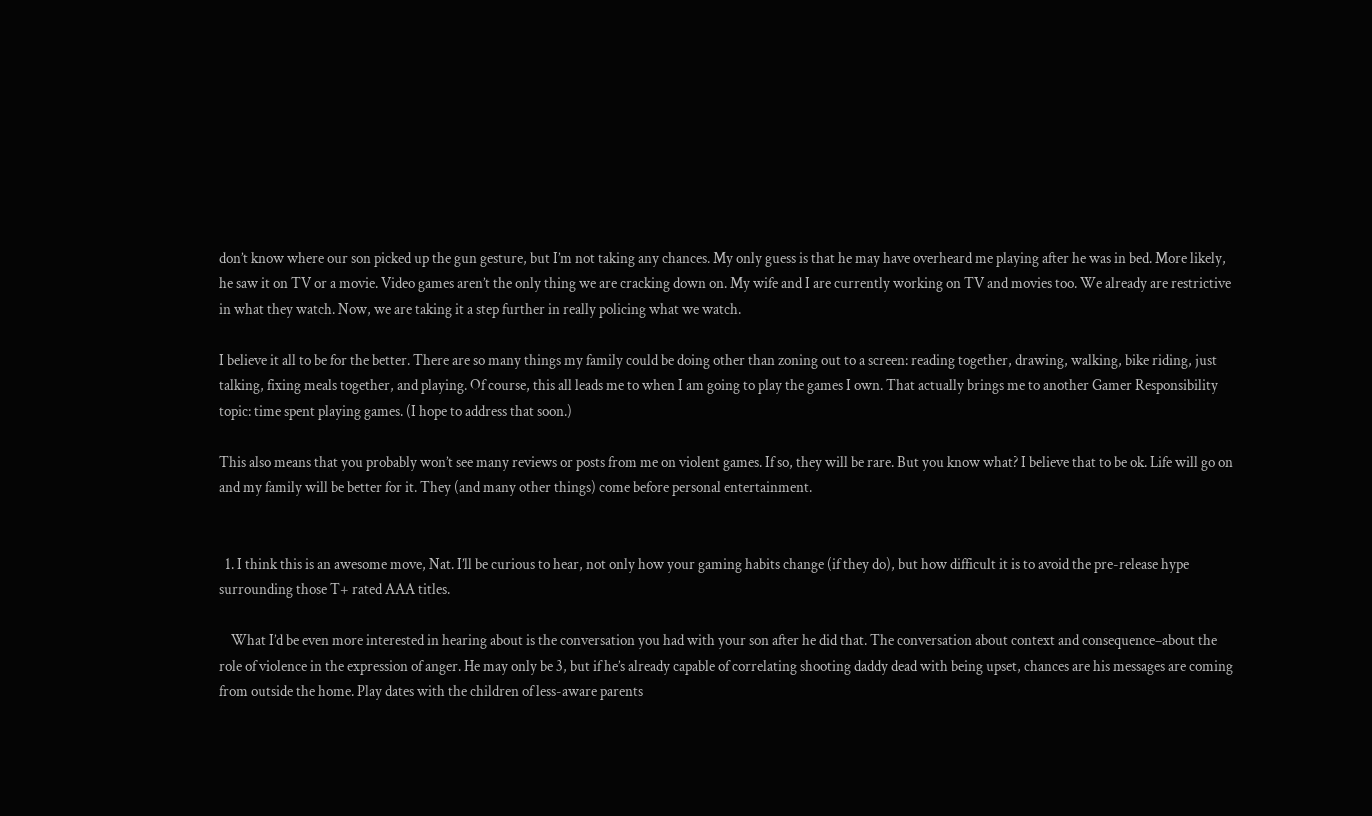don’t know where our son picked up the gun gesture, but I’m not taking any chances. My only guess is that he may have overheard me playing after he was in bed. More likely, he saw it on TV or a movie. Video games aren’t the only thing we are cracking down on. My wife and I are currently working on TV and movies too. We already are restrictive in what they watch. Now, we are taking it a step further in really policing what we watch.

I believe it all to be for the better. There are so many things my family could be doing other than zoning out to a screen: reading together, drawing, walking, bike riding, just talking, fixing meals together, and playing. Of course, this all leads me to when I am going to play the games I own. That actually brings me to another Gamer Responsibility topic: time spent playing games. (I hope to address that soon.)

This also means that you probably won’t see many reviews or posts from me on violent games. If so, they will be rare. But you know what? I believe that to be ok. Life will go on and my family will be better for it. They (and many other things) come before personal entertainment.


  1. I think this is an awesome move, Nat. I’ll be curious to hear, not only how your gaming habits change (if they do), but how difficult it is to avoid the pre-release hype surrounding those T+ rated AAA titles.

    What I’d be even more interested in hearing about is the conversation you had with your son after he did that. The conversation about context and consequence–about the role of violence in the expression of anger. He may only be 3, but if he’s already capable of correlating shooting daddy dead with being upset, chances are his messages are coming from outside the home. Play dates with the children of less-aware parents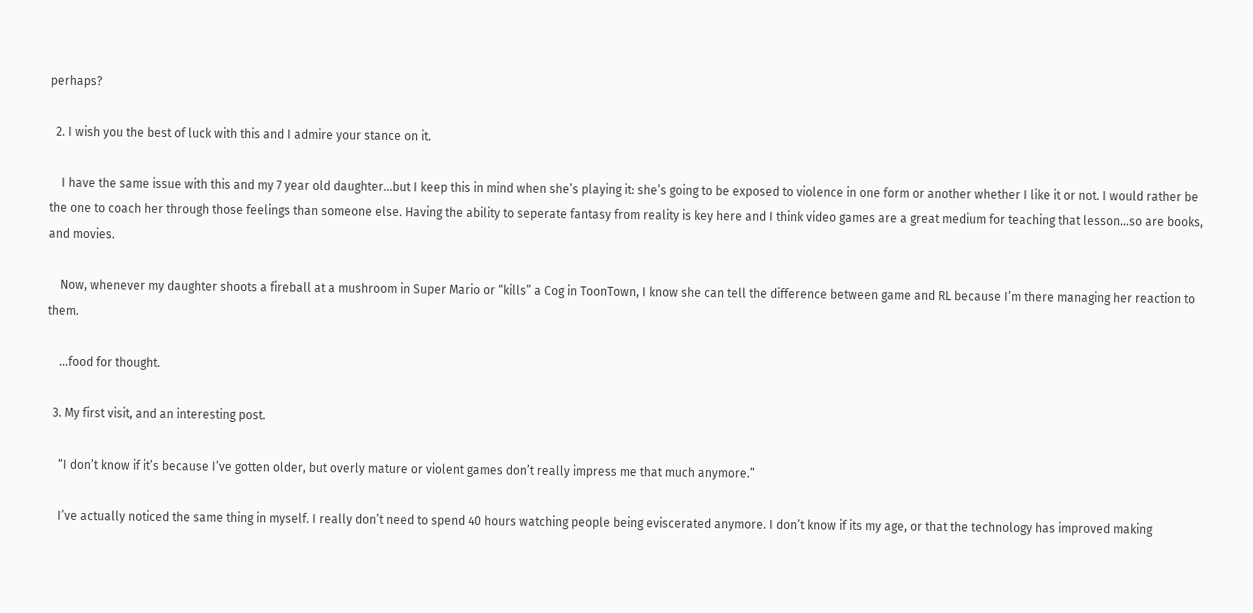perhaps?

  2. I wish you the best of luck with this and I admire your stance on it.

    I have the same issue with this and my 7 year old daughter…but I keep this in mind when she’s playing it: she’s going to be exposed to violence in one form or another whether I like it or not. I would rather be the one to coach her through those feelings than someone else. Having the ability to seperate fantasy from reality is key here and I think video games are a great medium for teaching that lesson…so are books, and movies.

    Now, whenever my daughter shoots a fireball at a mushroom in Super Mario or “kills” a Cog in ToonTown, I know she can tell the difference between game and RL because I’m there managing her reaction to them.

    …food for thought.

  3. My first visit, and an interesting post.

    “I don’t know if it’s because I’ve gotten older, but overly mature or violent games don’t really impress me that much anymore.”

    I’ve actually noticed the same thing in myself. I really don’t need to spend 40 hours watching people being eviscerated anymore. I don’t know if its my age, or that the technology has improved making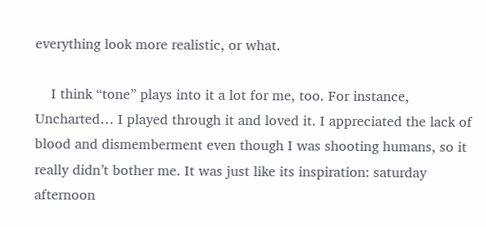everything look more realistic, or what.

    I think “tone” plays into it a lot for me, too. For instance, Uncharted… I played through it and loved it. I appreciated the lack of blood and dismemberment even though I was shooting humans, so it really didn’t bother me. It was just like its inspiration: saturday afternoon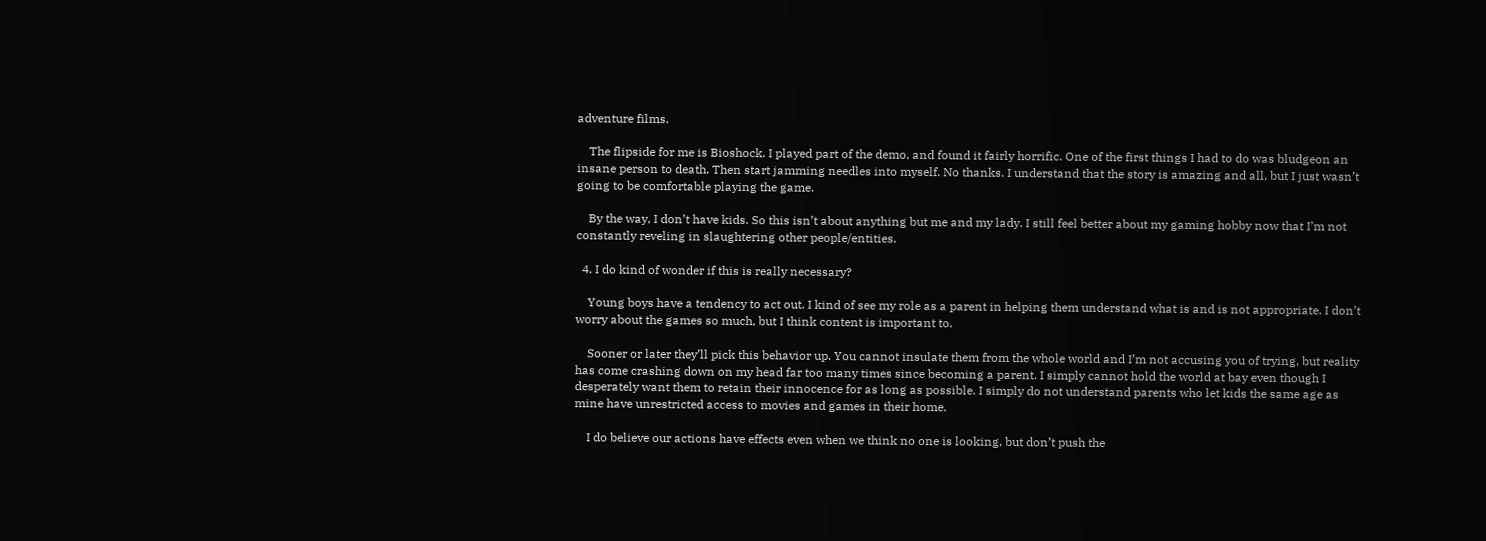adventure films.

    The flipside for me is Bioshock. I played part of the demo, and found it fairly horrific. One of the first things I had to do was bludgeon an insane person to death. Then start jamming needles into myself. No thanks. I understand that the story is amazing and all, but I just wasn’t going to be comfortable playing the game.

    By the way, I don’t have kids. So this isn’t about anything but me and my lady. I still feel better about my gaming hobby now that I’m not constantly reveling in slaughtering other people/entities.

  4. I do kind of wonder if this is really necessary?

    Young boys have a tendency to act out. I kind of see my role as a parent in helping them understand what is and is not appropriate. I don’t worry about the games so much, but I think content is important to.

    Sooner or later they’ll pick this behavior up. You cannot insulate them from the whole world and I’m not accusing you of trying, but reality has come crashing down on my head far too many times since becoming a parent. I simply cannot hold the world at bay even though I desperately want them to retain their innocence for as long as possible. I simply do not understand parents who let kids the same age as mine have unrestricted access to movies and games in their home.

    I do believe our actions have effects even when we think no one is looking, but don’t push the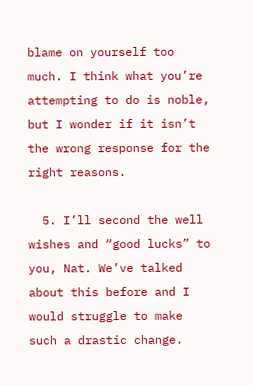blame on yourself too much. I think what you’re attempting to do is noble, but I wonder if it isn’t the wrong response for the right reasons.

  5. I’ll second the well wishes and “good lucks” to you, Nat. We’ve talked about this before and I would struggle to make such a drastic change.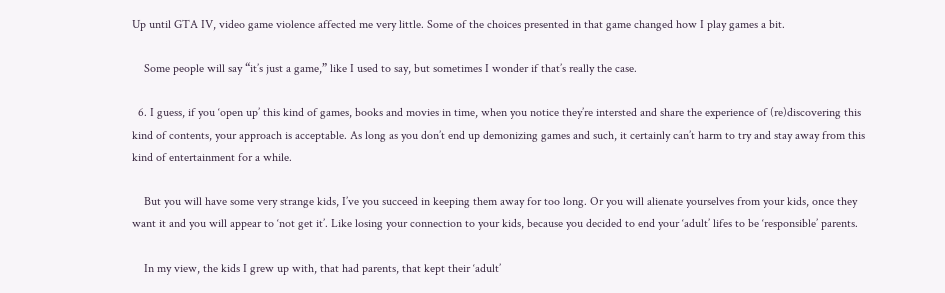Up until GTA IV, video game violence affected me very little. Some of the choices presented in that game changed how I play games a bit.

    Some people will say “it’s just a game,” like I used to say, but sometimes I wonder if that’s really the case.

  6. I guess, if you ‘open up’ this kind of games, books and movies in time, when you notice they’re intersted and share the experience of (re)discovering this kind of contents, your approach is acceptable. As long as you don’t end up demonizing games and such, it certainly can’t harm to try and stay away from this kind of entertainment for a while.

    But you will have some very strange kids, I’ve you succeed in keeping them away for too long. Or you will alienate yourselves from your kids, once they want it and you will appear to ‘not get it’. Like losing your connection to your kids, because you decided to end your ‘adult’ lifes to be ‘responsible’ parents.

    In my view, the kids I grew up with, that had parents, that kept their ‘adult’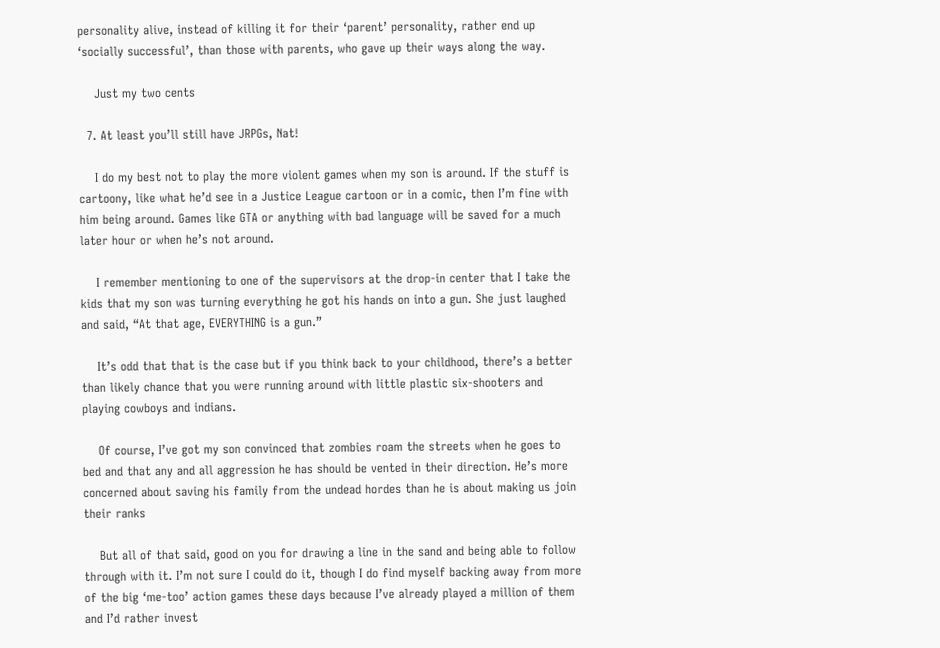personality alive, instead of killing it for their ‘parent’ personality, rather end up ‘socially successful’, than those with parents, who gave up their ways along the way.

    Just my two cents

  7. At least you’ll still have JRPGs, Nat!

    I do my best not to play the more violent games when my son is around. If the stuff is cartoony, like what he’d see in a Justice League cartoon or in a comic, then I’m fine with him being around. Games like GTA or anything with bad language will be saved for a much later hour or when he’s not around.

    I remember mentioning to one of the supervisors at the drop-in center that I take the kids that my son was turning everything he got his hands on into a gun. She just laughed and said, “At that age, EVERYTHING is a gun.”

    It’s odd that that is the case but if you think back to your childhood, there’s a better than likely chance that you were running around with little plastic six-shooters and playing cowboys and indians.

    Of course, I’ve got my son convinced that zombies roam the streets when he goes to bed and that any and all aggression he has should be vented in their direction. He’s more concerned about saving his family from the undead hordes than he is about making us join their ranks

    But all of that said, good on you for drawing a line in the sand and being able to follow through with it. I’m not sure I could do it, though I do find myself backing away from more of the big ‘me-too’ action games these days because I’ve already played a million of them and I’d rather invest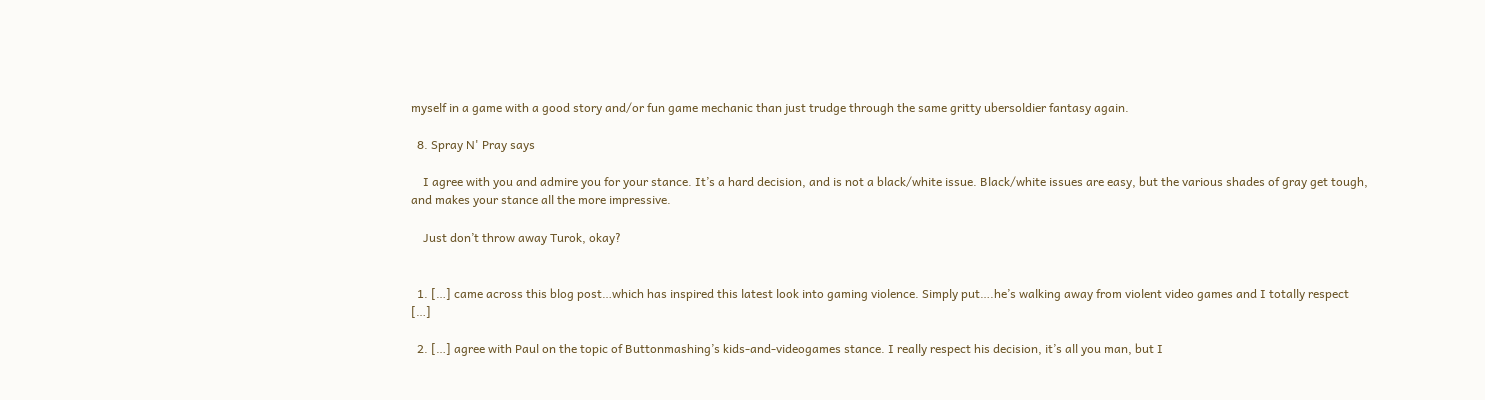myself in a game with a good story and/or fun game mechanic than just trudge through the same gritty ubersoldier fantasy again.

  8. Spray N' Pray says

    I agree with you and admire you for your stance. It’s a hard decision, and is not a black/white issue. Black/white issues are easy, but the various shades of gray get tough, and makes your stance all the more impressive.

    Just don’t throw away Turok, okay?


  1. […] came across this blog post…which has inspired this latest look into gaming violence. Simply put….he’s walking away from violent video games and I totally respect […]

  2. […] agree with Paul on the topic of Buttonmashing’s kids-and-videogames stance. I really respect his decision, it’s all you man, but I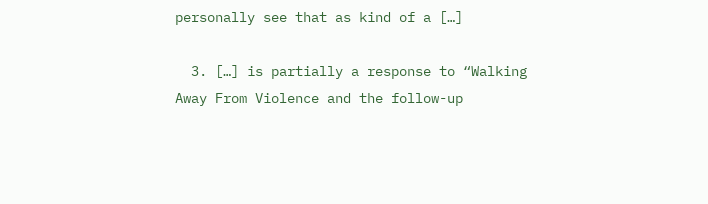personally see that as kind of a […]

  3. […] is partially a response to “Walking Away From Violence and the follow-up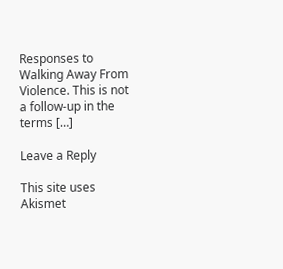Responses to Walking Away From Violence. This is not a follow-up in the terms […]

Leave a Reply

This site uses Akismet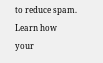to reduce spam. Learn how your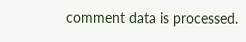comment data is processed.